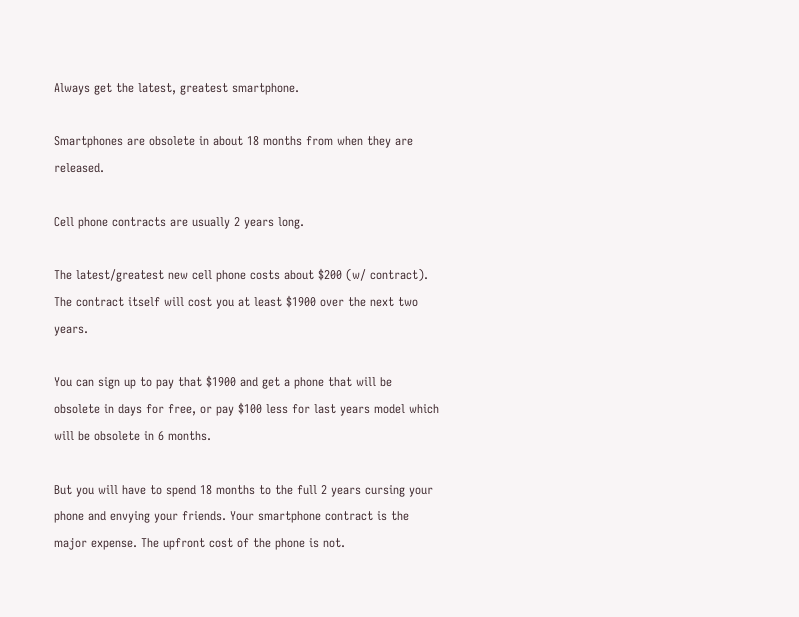Always get the latest, greatest smartphone.

Smartphones are obsolete in about 18 months from when they are released.

Cell phone contracts are usually 2 years long.

The latest/greatest new cell phone costs about $200 (w/ contract). The contract itself will cost you at least $1900 over the next two years.

You can sign up to pay that $1900 and get a phone that will be obsolete in days for free, or pay $100 less for last years model which will be obsolete in 6 months.

But you will have to spend 18 months to the full 2 years cursing your phone and envying your friends. Your smartphone contract is the major expense. The upfront cost of the phone is not.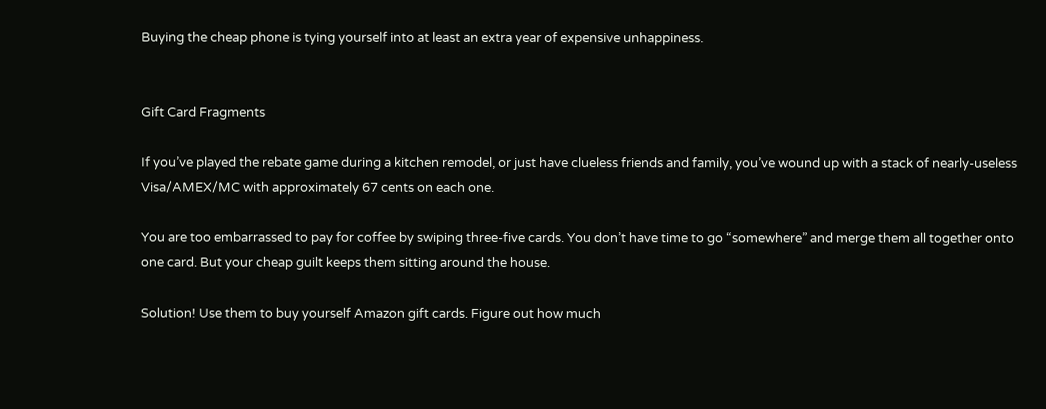Buying the cheap phone is tying yourself into at least an extra year of expensive unhappiness.


Gift Card Fragments

If you’ve played the rebate game during a kitchen remodel, or just have clueless friends and family, you’ve wound up with a stack of nearly-useless Visa/AMEX/MC with approximately 67 cents on each one.

You are too embarrassed to pay for coffee by swiping three-five cards. You don’t have time to go “somewhere” and merge them all together onto one card. But your cheap guilt keeps them sitting around the house.

Solution! Use them to buy yourself Amazon gift cards. Figure out how much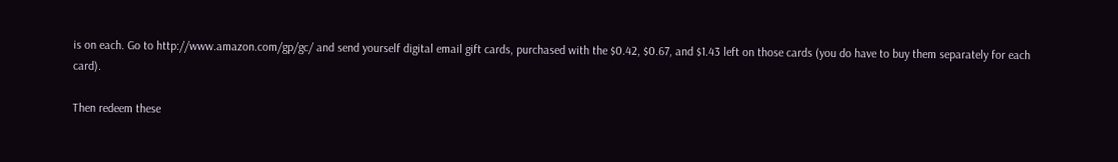is on each. Go to http://www.amazon.com/gp/gc/ and send yourself digital email gift cards, purchased with the $0.42, $0.67, and $1.43 left on those cards (you do have to buy them separately for each card).

Then redeem these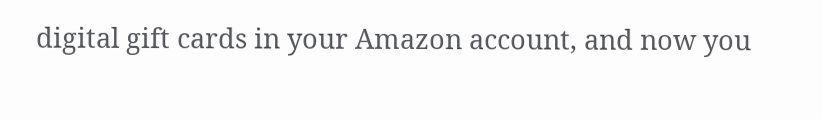digital gift cards in your Amazon account, and now you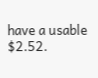have a usable $2.52.